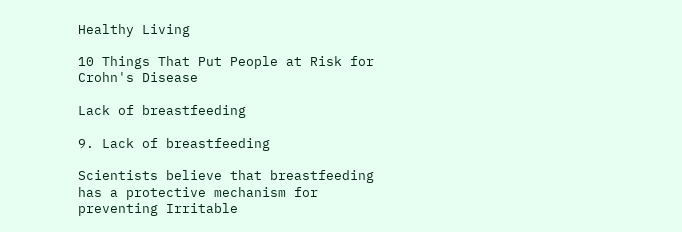Healthy Living

10 Things That Put People at Risk for Crohn's Disease

Lack of breastfeeding

9. Lack of breastfeeding

Scientists believe that breastfeeding has a protective mechanism for preventing Irritable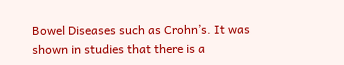Bowel Diseases such as Crohn’s. It was shown in studies that there is a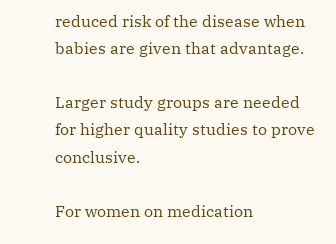reduced risk of the disease when babies are given that advantage.

Larger study groups are needed for higher quality studies to prove conclusive.

For women on medication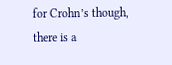for Crohn’s though, there is a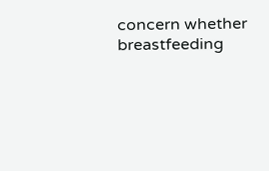concern whether breastfeeding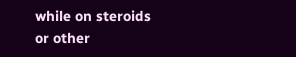while on steroids or other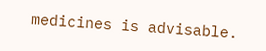medicines is advisable.